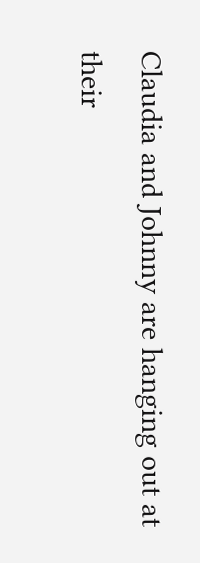Claudia and Johnny are hanging out at their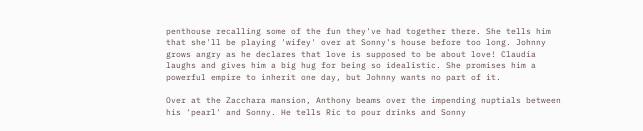penthouse recalling some of the fun they've had together there. She tells him that she'll be playing 'wifey' over at Sonny's house before too long. Johnny grows angry as he declares that love is supposed to be about love! Claudia laughs and gives him a big hug for being so idealistic. She promises him a powerful empire to inherit one day, but Johnny wants no part of it.

Over at the Zacchara mansion, Anthony beams over the impending nuptials between his 'pearl' and Sonny. He tells Ric to pour drinks and Sonny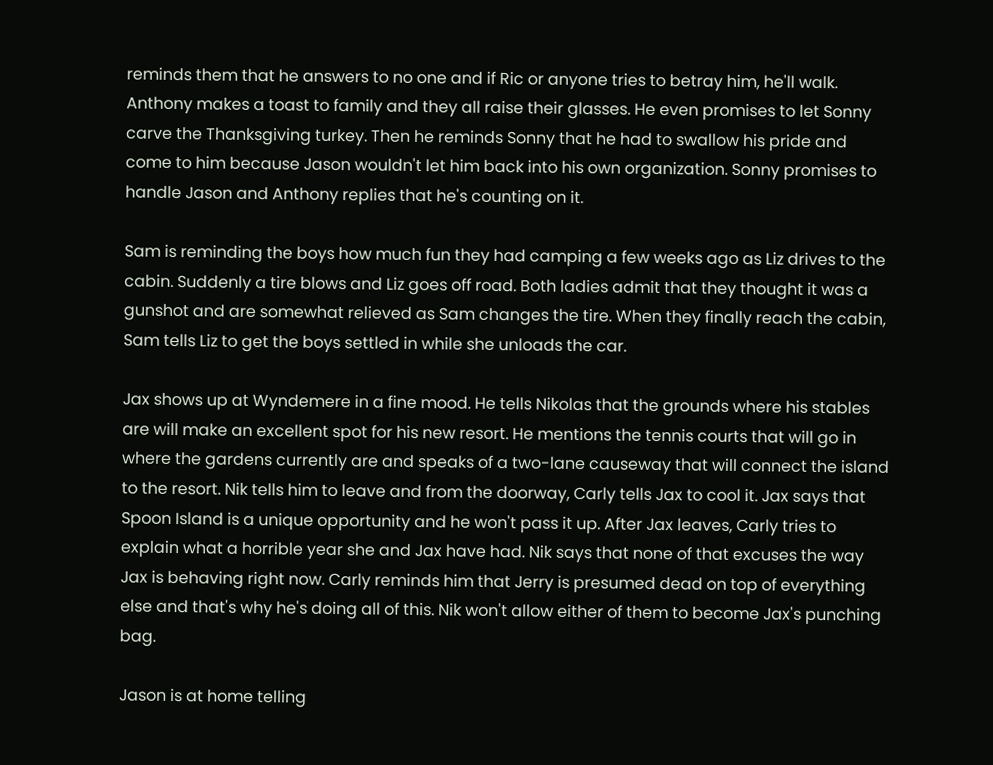reminds them that he answers to no one and if Ric or anyone tries to betray him, he'll walk. Anthony makes a toast to family and they all raise their glasses. He even promises to let Sonny carve the Thanksgiving turkey. Then he reminds Sonny that he had to swallow his pride and come to him because Jason wouldn't let him back into his own organization. Sonny promises to handle Jason and Anthony replies that he's counting on it.

Sam is reminding the boys how much fun they had camping a few weeks ago as Liz drives to the cabin. Suddenly a tire blows and Liz goes off road. Both ladies admit that they thought it was a gunshot and are somewhat relieved as Sam changes the tire. When they finally reach the cabin, Sam tells Liz to get the boys settled in while she unloads the car.

Jax shows up at Wyndemere in a fine mood. He tells Nikolas that the grounds where his stables are will make an excellent spot for his new resort. He mentions the tennis courts that will go in where the gardens currently are and speaks of a two-lane causeway that will connect the island to the resort. Nik tells him to leave and from the doorway, Carly tells Jax to cool it. Jax says that Spoon Island is a unique opportunity and he won't pass it up. After Jax leaves, Carly tries to explain what a horrible year she and Jax have had. Nik says that none of that excuses the way Jax is behaving right now. Carly reminds him that Jerry is presumed dead on top of everything else and that's why he's doing all of this. Nik won't allow either of them to become Jax's punching bag.

Jason is at home telling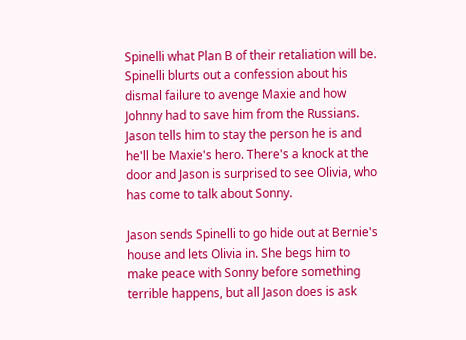Spinelli what Plan B of their retaliation will be. Spinelli blurts out a confession about his dismal failure to avenge Maxie and how Johnny had to save him from the Russians. Jason tells him to stay the person he is and he'll be Maxie's hero. There's a knock at the door and Jason is surprised to see Olivia, who has come to talk about Sonny.

Jason sends Spinelli to go hide out at Bernie's house and lets Olivia in. She begs him to make peace with Sonny before something terrible happens, but all Jason does is ask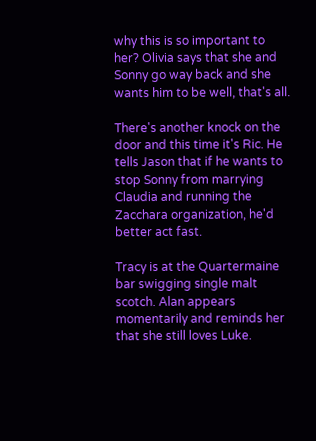why this is so important to her? Olivia says that she and Sonny go way back and she wants him to be well, that's all.

There's another knock on the door and this time it's Ric. He tells Jason that if he wants to stop Sonny from marrying Claudia and running the Zacchara organization, he'd better act fast.

Tracy is at the Quartermaine bar swigging single malt scotch. Alan appears momentarily and reminds her that she still loves Luke.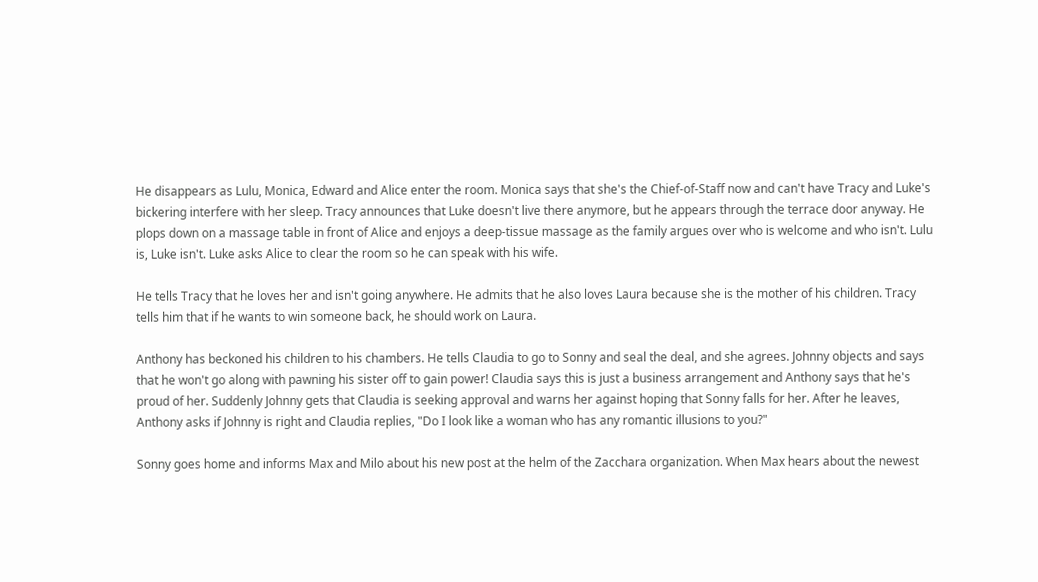He disappears as Lulu, Monica, Edward and Alice enter the room. Monica says that she's the Chief-of-Staff now and can't have Tracy and Luke's bickering interfere with her sleep. Tracy announces that Luke doesn't live there anymore, but he appears through the terrace door anyway. He plops down on a massage table in front of Alice and enjoys a deep-tissue massage as the family argues over who is welcome and who isn't. Lulu is, Luke isn't. Luke asks Alice to clear the room so he can speak with his wife.

He tells Tracy that he loves her and isn't going anywhere. He admits that he also loves Laura because she is the mother of his children. Tracy tells him that if he wants to win someone back, he should work on Laura.

Anthony has beckoned his children to his chambers. He tells Claudia to go to Sonny and seal the deal, and she agrees. Johnny objects and says that he won't go along with pawning his sister off to gain power! Claudia says this is just a business arrangement and Anthony says that he's proud of her. Suddenly Johnny gets that Claudia is seeking approval and warns her against hoping that Sonny falls for her. After he leaves, Anthony asks if Johnny is right and Claudia replies, "Do I look like a woman who has any romantic illusions to you?"

Sonny goes home and informs Max and Milo about his new post at the helm of the Zacchara organization. When Max hears about the newest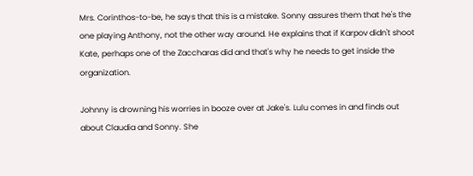Mrs. Corinthos-to-be, he says that this is a mistake. Sonny assures them that he's the one playing Anthony, not the other way around. He explains that if Karpov didn't shoot Kate, perhaps one of the Zaccharas did and that's why he needs to get inside the organization.

Johnny is drowning his worries in booze over at Jake's. Lulu comes in and finds out about Claudia and Sonny. She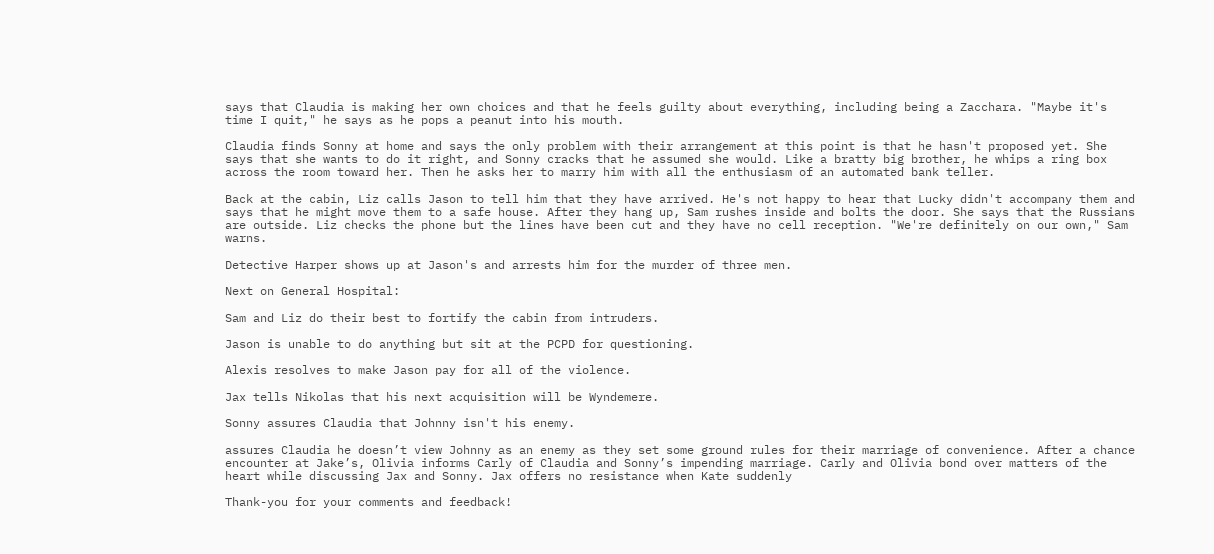says that Claudia is making her own choices and that he feels guilty about everything, including being a Zacchara. "Maybe it's time I quit," he says as he pops a peanut into his mouth.

Claudia finds Sonny at home and says the only problem with their arrangement at this point is that he hasn't proposed yet. She says that she wants to do it right, and Sonny cracks that he assumed she would. Like a bratty big brother, he whips a ring box across the room toward her. Then he asks her to marry him with all the enthusiasm of an automated bank teller.

Back at the cabin, Liz calls Jason to tell him that they have arrived. He's not happy to hear that Lucky didn't accompany them and says that he might move them to a safe house. After they hang up, Sam rushes inside and bolts the door. She says that the Russians are outside. Liz checks the phone but the lines have been cut and they have no cell reception. "We're definitely on our own," Sam warns.

Detective Harper shows up at Jason's and arrests him for the murder of three men.

Next on General Hospital:

Sam and Liz do their best to fortify the cabin from intruders.

Jason is unable to do anything but sit at the PCPD for questioning.

Alexis resolves to make Jason pay for all of the violence.

Jax tells Nikolas that his next acquisition will be Wyndemere.

Sonny assures Claudia that Johnny isn't his enemy.

assures Claudia he doesn’t view Johnny as an enemy as they set some ground rules for their marriage of convenience. After a chance encounter at Jake’s, Olivia informs Carly of Claudia and Sonny’s impending marriage. Carly and Olivia bond over matters of the heart while discussing Jax and Sonny. Jax offers no resistance when Kate suddenly

Thank-you for your comments and feedback!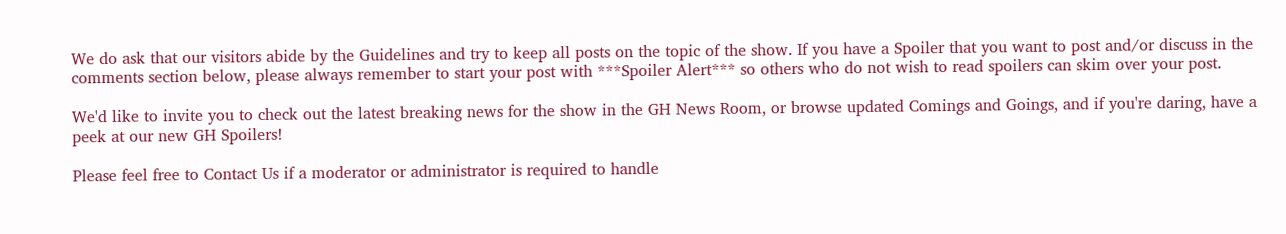We do ask that our visitors abide by the Guidelines and try to keep all posts on the topic of the show. If you have a Spoiler that you want to post and/or discuss in the comments section below, please always remember to start your post with ***Spoiler Alert*** so others who do not wish to read spoilers can skim over your post.

We'd like to invite you to check out the latest breaking news for the show in the GH News Room, or browse updated Comings and Goings, and if you're daring, have a peek at our new GH Spoilers!

Please feel free to Contact Us if a moderator or administrator is required to handle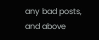any bad posts, and above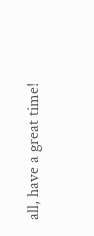all, have a great time!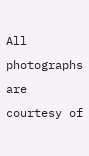All photographs are courtesy of